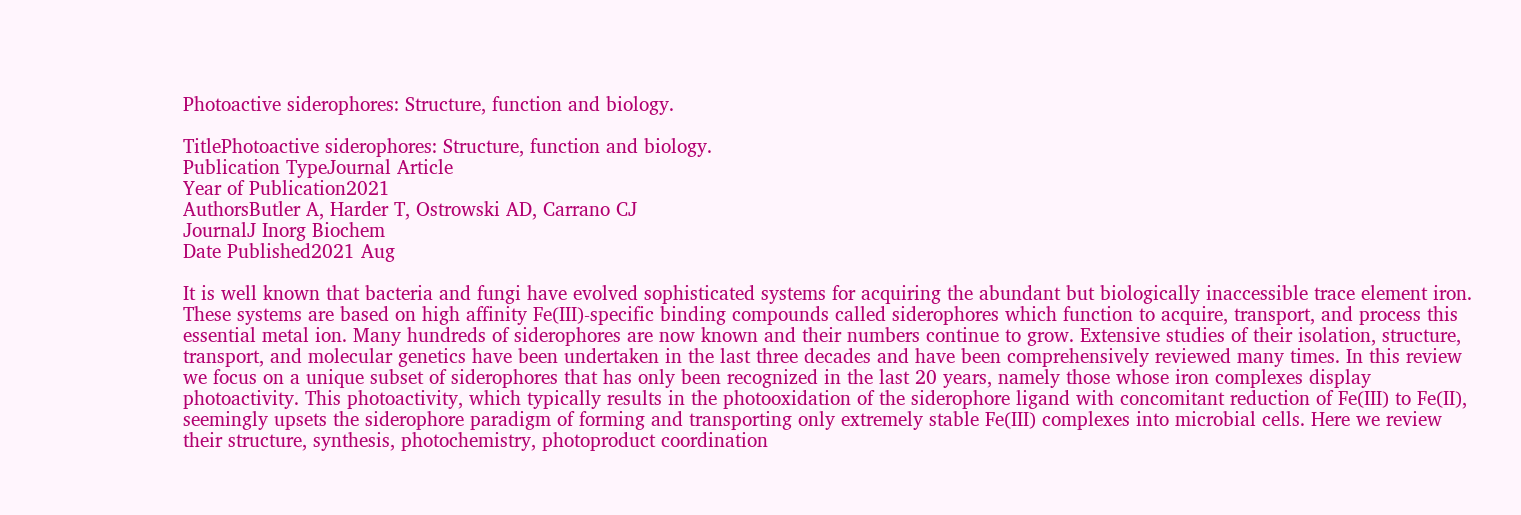Photoactive siderophores: Structure, function and biology.

TitlePhotoactive siderophores: Structure, function and biology.
Publication TypeJournal Article
Year of Publication2021
AuthorsButler A, Harder T, Ostrowski AD, Carrano CJ
JournalJ Inorg Biochem
Date Published2021 Aug

It is well known that bacteria and fungi have evolved sophisticated systems for acquiring the abundant but biologically inaccessible trace element iron. These systems are based on high affinity Fe(III)-specific binding compounds called siderophores which function to acquire, transport, and process this essential metal ion. Many hundreds of siderophores are now known and their numbers continue to grow. Extensive studies of their isolation, structure, transport, and molecular genetics have been undertaken in the last three decades and have been comprehensively reviewed many times. In this review we focus on a unique subset of siderophores that has only been recognized in the last 20 years, namely those whose iron complexes display photoactivity. This photoactivity, which typically results in the photooxidation of the siderophore ligand with concomitant reduction of Fe(III) to Fe(II), seemingly upsets the siderophore paradigm of forming and transporting only extremely stable Fe(III) complexes into microbial cells. Here we review their structure, synthesis, photochemistry, photoproduct coordination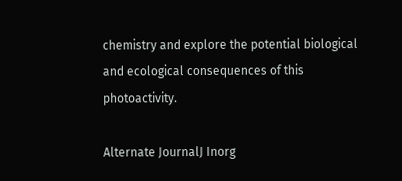chemistry and explore the potential biological and ecological consequences of this photoactivity.

Alternate JournalJ Inorg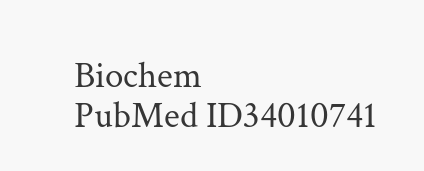Biochem
PubMed ID34010741